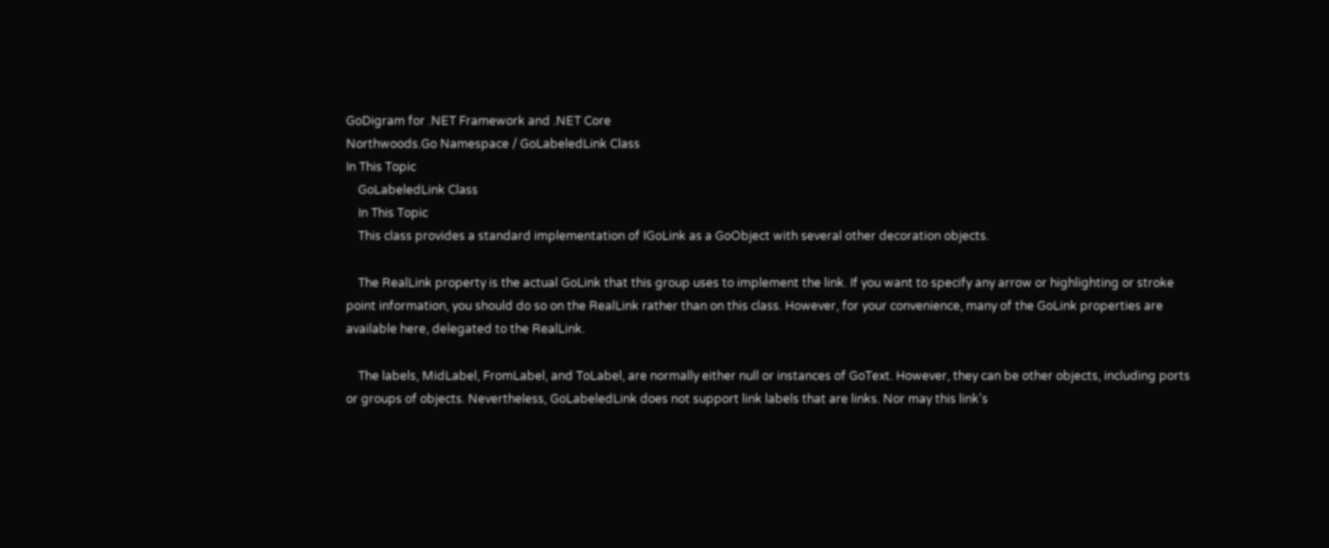GoDigram for .NET Framework and .NET Core
Northwoods.Go Namespace / GoLabeledLink Class
In This Topic
    GoLabeledLink Class
    In This Topic
    This class provides a standard implementation of IGoLink as a GoObject with several other decoration objects.

    The RealLink property is the actual GoLink that this group uses to implement the link. If you want to specify any arrow or highlighting or stroke point information, you should do so on the RealLink rather than on this class. However, for your convenience, many of the GoLink properties are available here, delegated to the RealLink.

    The labels, MidLabel, FromLabel, and ToLabel, are normally either null or instances of GoText. However, they can be other objects, including ports or groups of objects. Nevertheless, GoLabeledLink does not support link labels that are links. Nor may this link's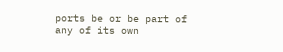ports be or be part of any of its own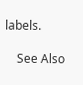labels.

    See Also